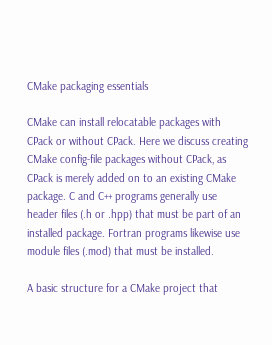CMake packaging essentials

CMake can install relocatable packages with CPack or without CPack. Here we discuss creating CMake config-file packages without CPack, as CPack is merely added on to an existing CMake package. C and C++ programs generally use header files (.h or .hpp) that must be part of an installed package. Fortran programs likewise use module files (.mod) that must be installed.

A basic structure for a CMake project that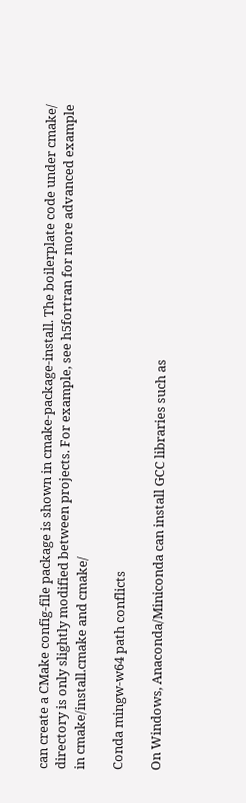can create a CMake config-file package is shown in cmake-package-install. The boilerplate code under cmake/ directory is only slightly modified between projects. For example, see h5fortran for more advanced example in cmake/install.cmake and cmake/

Conda mingw-w64 path conflicts

On Windows, Anaconda/Miniconda can install GCC libraries such as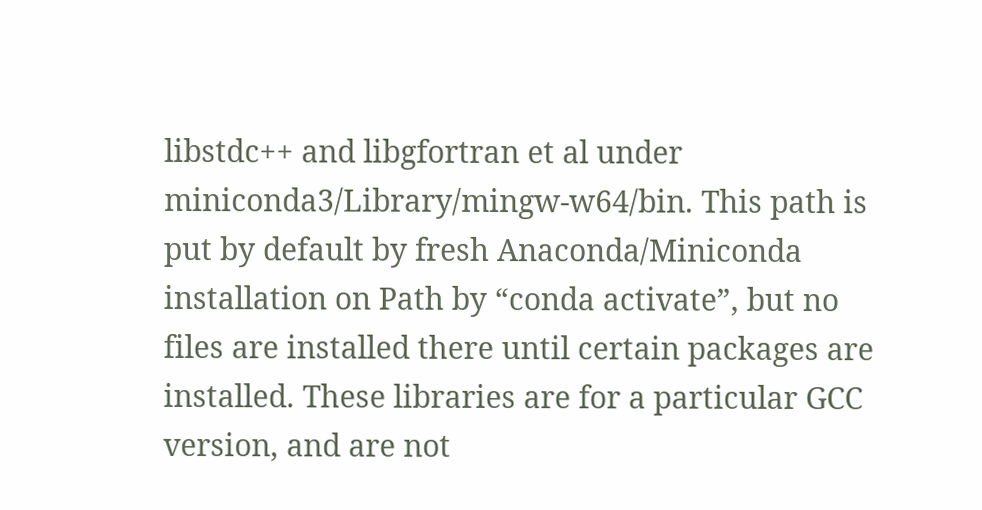libstdc++ and libgfortran et al under miniconda3/Library/mingw-w64/bin. This path is put by default by fresh Anaconda/Miniconda installation on Path by “conda activate”, but no files are installed there until certain packages are installed. These libraries are for a particular GCC version, and are not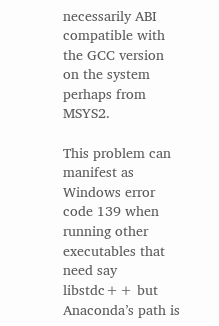necessarily ABI compatible with the GCC version on the system perhaps from MSYS2.

This problem can manifest as Windows error code 139 when running other executables that need say libstdc++ but Anaconda’s path is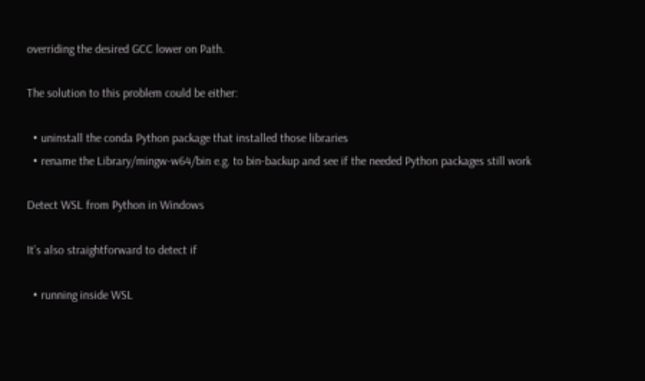overriding the desired GCC lower on Path.

The solution to this problem could be either:

  • uninstall the conda Python package that installed those libraries
  • rename the Library/mingw-w64/bin e.g. to bin-backup and see if the needed Python packages still work

Detect WSL from Python in Windows

It’s also straightforward to detect if

  • running inside WSL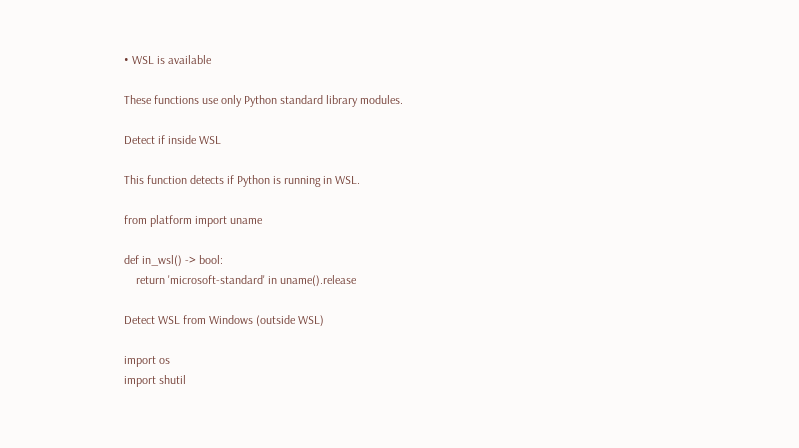• WSL is available

These functions use only Python standard library modules.

Detect if inside WSL

This function detects if Python is running in WSL.

from platform import uname

def in_wsl() -> bool:
    return 'microsoft-standard' in uname().release

Detect WSL from Windows (outside WSL)

import os
import shutil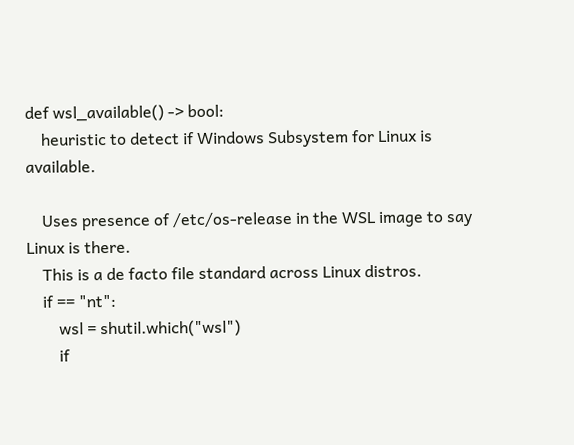def wsl_available() -> bool:
    heuristic to detect if Windows Subsystem for Linux is available.

    Uses presence of /etc/os-release in the WSL image to say Linux is there.
    This is a de facto file standard across Linux distros.
    if == "nt":
        wsl = shutil.which("wsl")
        if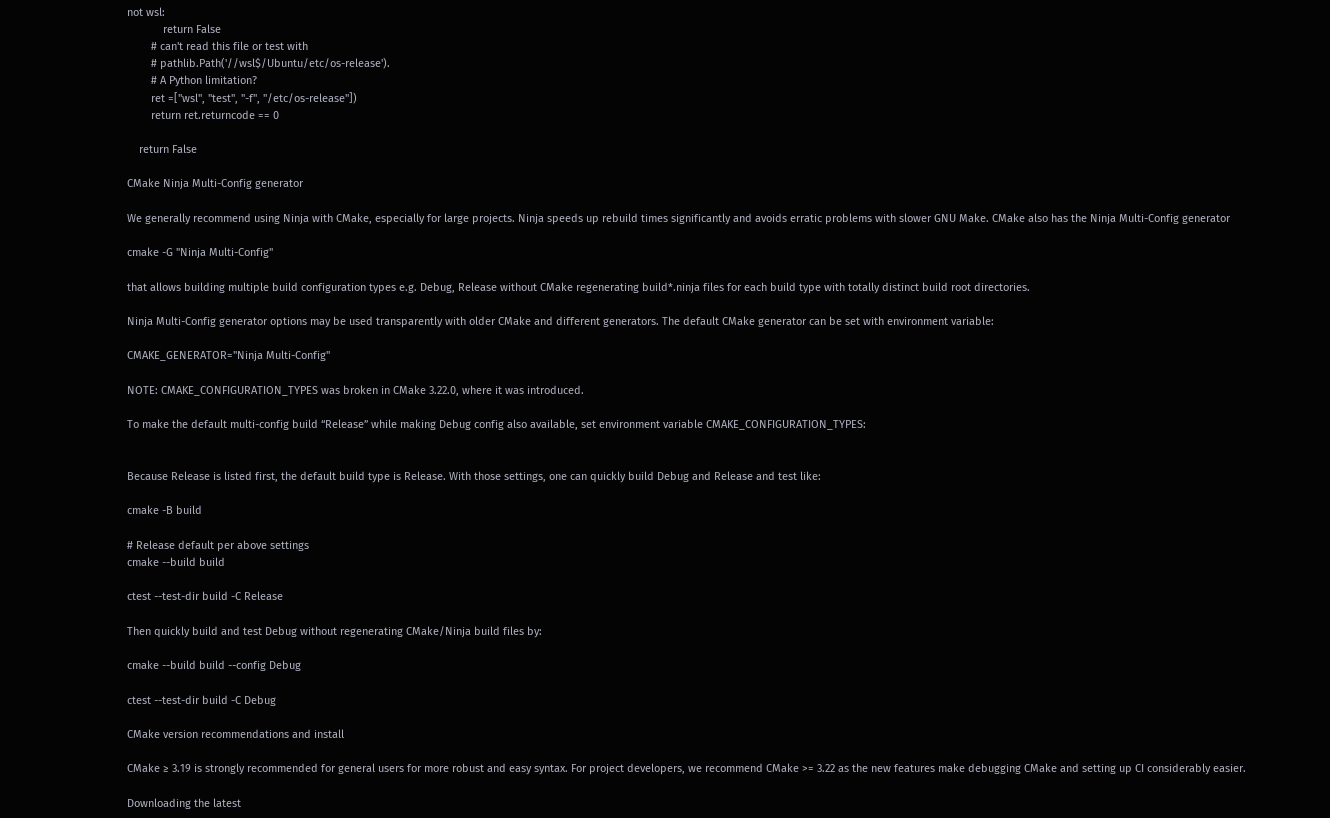not wsl:
            return False
        # can't read this file or test with
        # pathlib.Path('//wsl$/Ubuntu/etc/os-release').
        # A Python limitation?
        ret =["wsl", "test", "-f", "/etc/os-release"])
        return ret.returncode == 0

    return False

CMake Ninja Multi-Config generator

We generally recommend using Ninja with CMake, especially for large projects. Ninja speeds up rebuild times significantly and avoids erratic problems with slower GNU Make. CMake also has the Ninja Multi-Config generator

cmake -G "Ninja Multi-Config"

that allows building multiple build configuration types e.g. Debug, Release without CMake regenerating build*.ninja files for each build type with totally distinct build root directories.

Ninja Multi-Config generator options may be used transparently with older CMake and different generators. The default CMake generator can be set with environment variable:

CMAKE_GENERATOR="Ninja Multi-Config"

NOTE: CMAKE_CONFIGURATION_TYPES was broken in CMake 3.22.0, where it was introduced.

To make the default multi-config build “Release” while making Debug config also available, set environment variable CMAKE_CONFIGURATION_TYPES:


Because Release is listed first, the default build type is Release. With those settings, one can quickly build Debug and Release and test like:

cmake -B build

# Release default per above settings
cmake --build build

ctest --test-dir build -C Release

Then quickly build and test Debug without regenerating CMake/Ninja build files by:

cmake --build build --config Debug

ctest --test-dir build -C Debug

CMake version recommendations and install

CMake ≥ 3.19 is strongly recommended for general users for more robust and easy syntax. For project developers, we recommend CMake >= 3.22 as the new features make debugging CMake and setting up CI considerably easier.

Downloading the latest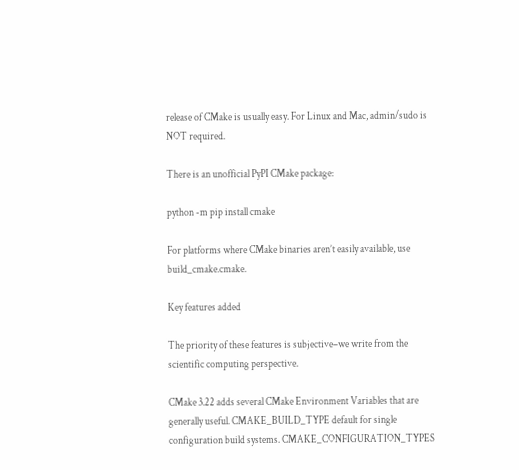release of CMake is usually easy. For Linux and Mac, admin/sudo is NOT required.

There is an unofficial PyPI CMake package:

python -m pip install cmake

For platforms where CMake binaries aren’t easily available, use build_cmake.cmake.

Key features added

The priority of these features is subjective–we write from the scientific computing perspective.

CMake 3.22 adds several CMake Environment Variables that are generally useful. CMAKE_BUILD_TYPE default for single configuration build systems. CMAKE_CONFIGURATION_TYPES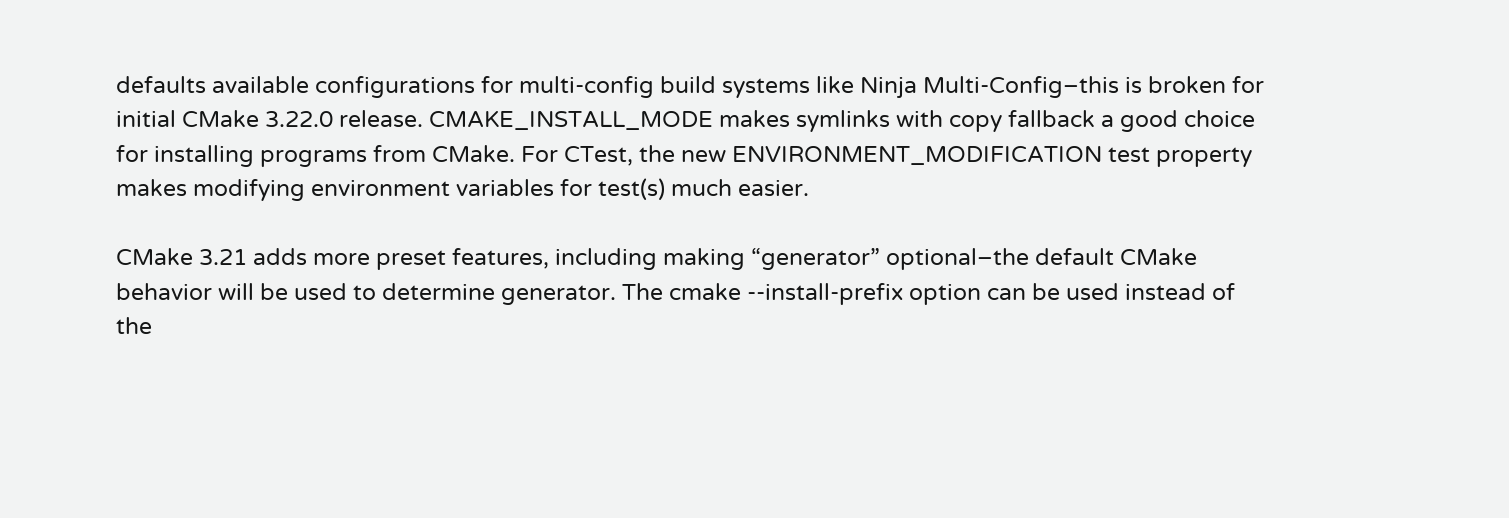defaults available configurations for multi-config build systems like Ninja Multi-Config–this is broken for initial CMake 3.22.0 release. CMAKE_INSTALL_MODE makes symlinks with copy fallback a good choice for installing programs from CMake. For CTest, the new ENVIRONMENT_MODIFICATION test property makes modifying environment variables for test(s) much easier.

CMake 3.21 adds more preset features, including making “generator” optional–the default CMake behavior will be used to determine generator. The cmake --install-prefix option can be used instead of the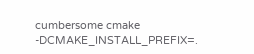cumbersome cmake -DCMAKE_INSTALL_PREFIX=.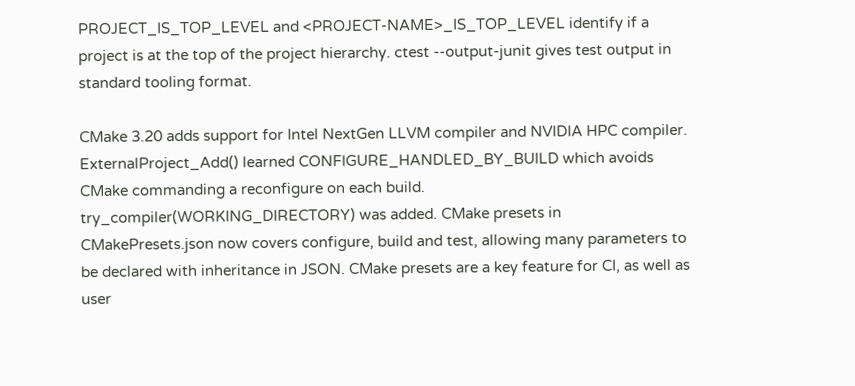PROJECT_IS_TOP_LEVEL and <PROJECT-NAME>_IS_TOP_LEVEL identify if a project is at the top of the project hierarchy. ctest --output-junit gives test output in standard tooling format.

CMake 3.20 adds support for Intel NextGen LLVM compiler and NVIDIA HPC compiler. ExternalProject_Add() learned CONFIGURE_HANDLED_BY_BUILD which avoids CMake commanding a reconfigure on each build. try_compiler(WORKING_DIRECTORY) was added. CMake presets in CMakePresets.json now covers configure, build and test, allowing many parameters to be declared with inheritance in JSON. CMake presets are a key feature for CI, as well as user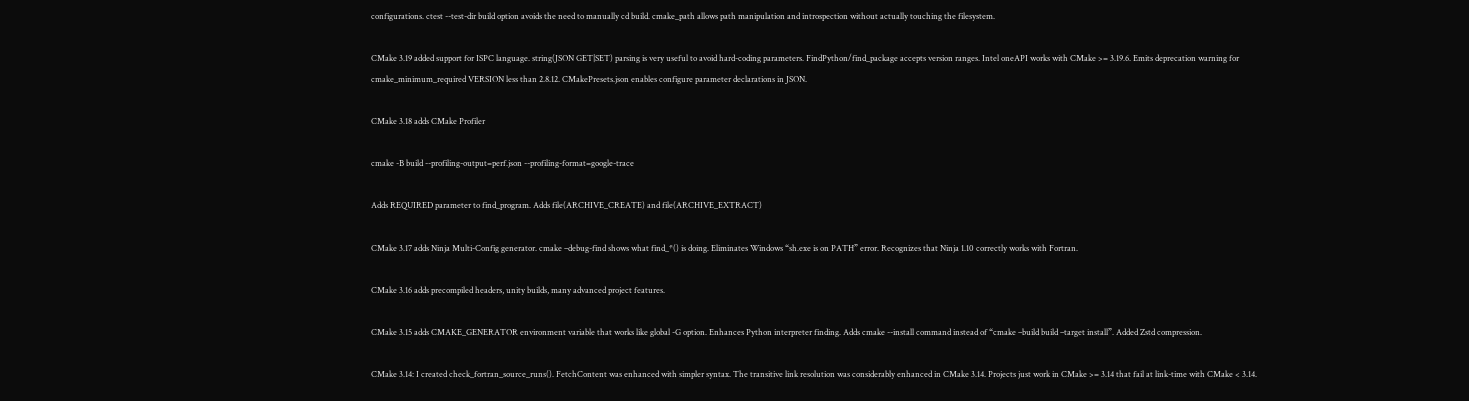configurations. ctest --test-dir build option avoids the need to manually cd build. cmake_path allows path manipulation and introspection without actually touching the filesystem.

CMake 3.19 added support for ISPC language. string(JSON GET|SET) parsing is very useful to avoid hard-coding parameters. FindPython/find_package accepts version ranges. Intel oneAPI works with CMake >= 3.19.6. Emits deprecation warning for cmake_minimum_required VERSION less than 2.8.12. CMakePresets.json enables configure parameter declarations in JSON.

CMake 3.18 adds CMake Profiler

cmake -B build --profiling-output=perf.json --profiling-format=google-trace

Adds REQUIRED parameter to find_program. Adds file(ARCHIVE_CREATE) and file(ARCHIVE_EXTRACT)

CMake 3.17 adds Ninja Multi-Config generator. cmake –debug-find shows what find_*() is doing. Eliminates Windows “sh.exe is on PATH” error. Recognizes that Ninja 1.10 correctly works with Fortran.

CMake 3.16 adds precompiled headers, unity builds, many advanced project features.

CMake 3.15 adds CMAKE_GENERATOR environment variable that works like global -G option. Enhances Python interpreter finding. Adds cmake --install command instead of “cmake –build build –target install”. Added Zstd compression.

CMake 3.14: I created check_fortran_source_runs(). FetchContent was enhanced with simpler syntax. The transitive link resolution was considerably enhanced in CMake 3.14. Projects just work in CMake >= 3.14 that fail at link-time with CMake < 3.14.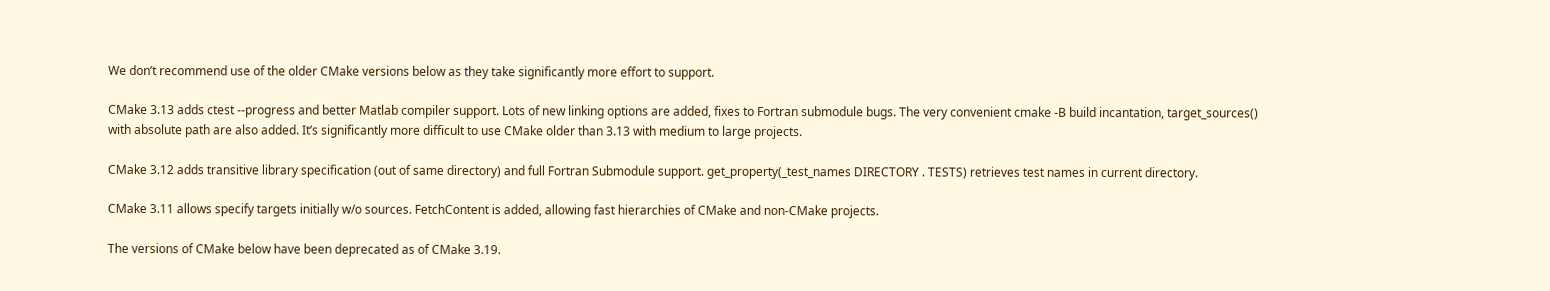We don’t recommend use of the older CMake versions below as they take significantly more effort to support.

CMake 3.13 adds ctest --progress and better Matlab compiler support. Lots of new linking options are added, fixes to Fortran submodule bugs. The very convenient cmake -B build incantation, target_sources() with absolute path are also added. It’s significantly more difficult to use CMake older than 3.13 with medium to large projects.

CMake 3.12 adds transitive library specification (out of same directory) and full Fortran Submodule support. get_property(_test_names DIRECTORY . TESTS) retrieves test names in current directory.

CMake 3.11 allows specify targets initially w/o sources. FetchContent is added, allowing fast hierarchies of CMake and non-CMake projects.

The versions of CMake below have been deprecated as of CMake 3.19.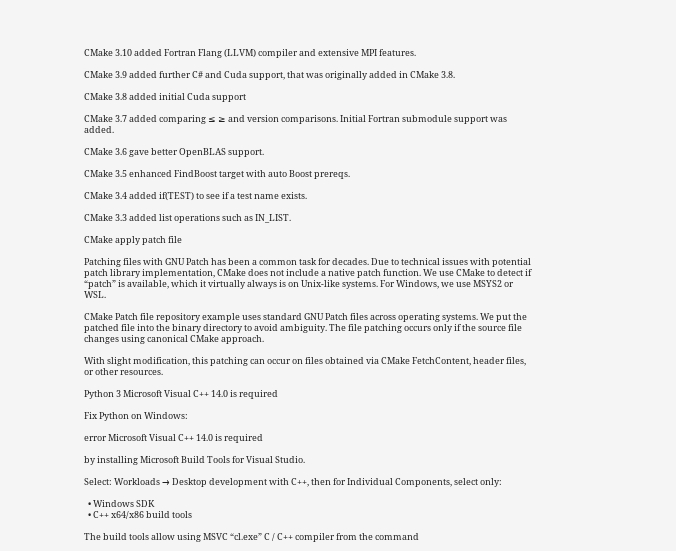CMake 3.10 added Fortran Flang (LLVM) compiler and extensive MPI features.

CMake 3.9 added further C# and Cuda support, that was originally added in CMake 3.8.

CMake 3.8 added initial Cuda support

CMake 3.7 added comparing ≤ ≥ and version comparisons. Initial Fortran submodule support was added.

CMake 3.6 gave better OpenBLAS support.

CMake 3.5 enhanced FindBoost target with auto Boost prereqs.

CMake 3.4 added if(TEST) to see if a test name exists.

CMake 3.3 added list operations such as IN_LIST.

CMake apply patch file

Patching files with GNU Patch has been a common task for decades. Due to technical issues with potential patch library implementation, CMake does not include a native patch function. We use CMake to detect if “patch” is available, which it virtually always is on Unix-like systems. For Windows, we use MSYS2 or WSL.

CMake Patch file repository example uses standard GNU Patch files across operating systems. We put the patched file into the binary directory to avoid ambiguity. The file patching occurs only if the source file changes using canonical CMake approach.

With slight modification, this patching can occur on files obtained via CMake FetchContent, header files, or other resources.

Python 3 Microsoft Visual C++ 14.0 is required

Fix Python on Windows:

error Microsoft Visual C++ 14.0 is required

by installing Microsoft Build Tools for Visual Studio.

Select: Workloads → Desktop development with C++, then for Individual Components, select only:

  • Windows SDK
  • C++ x64/x86 build tools

The build tools allow using MSVC “cl.exe” C / C++ compiler from the command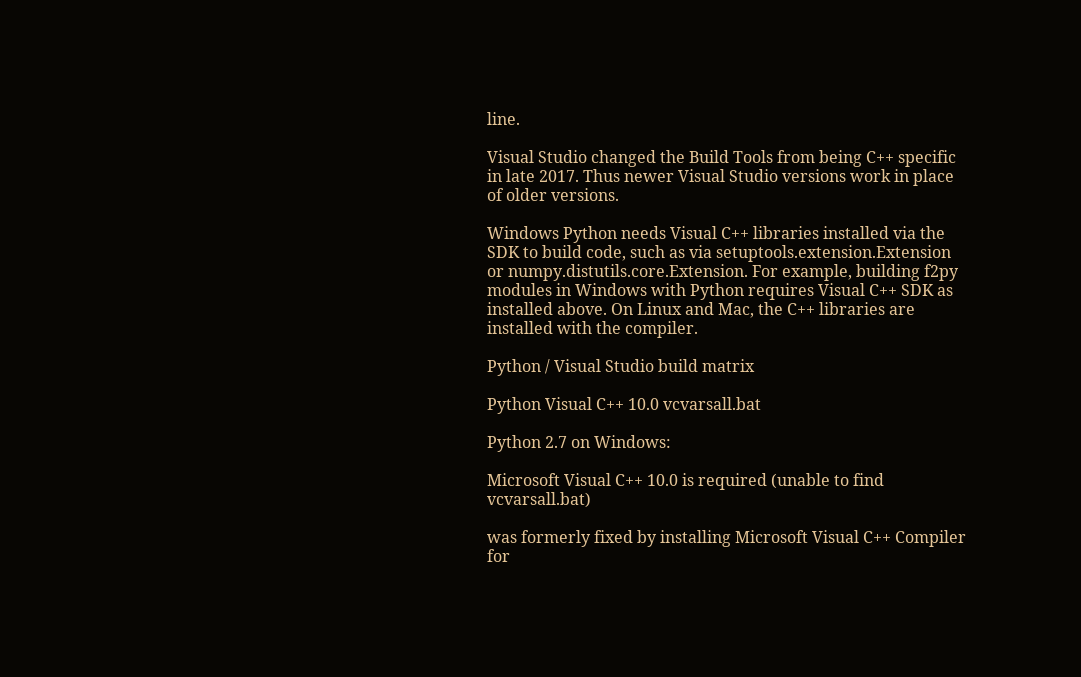line.

Visual Studio changed the Build Tools from being C++ specific in late 2017. Thus newer Visual Studio versions work in place of older versions.

Windows Python needs Visual C++ libraries installed via the SDK to build code, such as via setuptools.extension.Extension or numpy.distutils.core.Extension. For example, building f2py modules in Windows with Python requires Visual C++ SDK as installed above. On Linux and Mac, the C++ libraries are installed with the compiler.

Python / Visual Studio build matrix

Python Visual C++ 10.0 vcvarsall.bat

Python 2.7 on Windows:

Microsoft Visual C++ 10.0 is required (unable to find vcvarsall.bat)

was formerly fixed by installing Microsoft Visual C++ Compiler for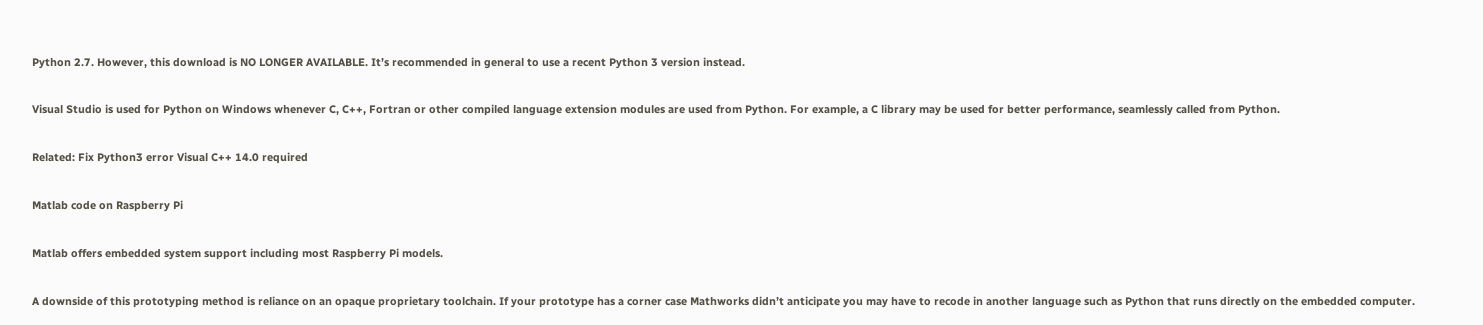Python 2.7. However, this download is NO LONGER AVAILABLE. It’s recommended in general to use a recent Python 3 version instead.

Visual Studio is used for Python on Windows whenever C, C++, Fortran or other compiled language extension modules are used from Python. For example, a C library may be used for better performance, seamlessly called from Python.

Related: Fix Python3 error Visual C++ 14.0 required

Matlab code on Raspberry Pi

Matlab offers embedded system support including most Raspberry Pi models.

A downside of this prototyping method is reliance on an opaque proprietary toolchain. If your prototype has a corner case Mathworks didn’t anticipate you may have to recode in another language such as Python that runs directly on the embedded computer.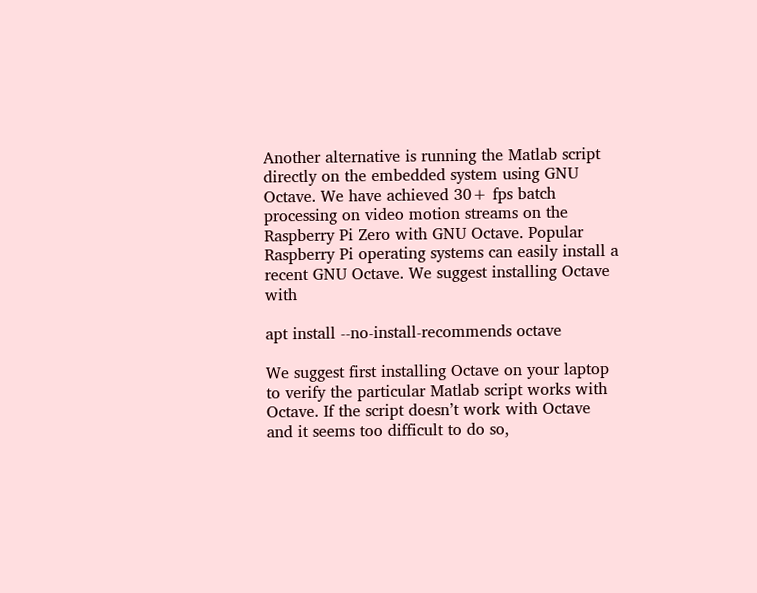Another alternative is running the Matlab script directly on the embedded system using GNU Octave. We have achieved 30+ fps batch processing on video motion streams on the Raspberry Pi Zero with GNU Octave. Popular Raspberry Pi operating systems can easily install a recent GNU Octave. We suggest installing Octave with

apt install --no-install-recommends octave

We suggest first installing Octave on your laptop to verify the particular Matlab script works with Octave. If the script doesn’t work with Octave and it seems too difficult to do so,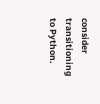consider transitioning to Python.